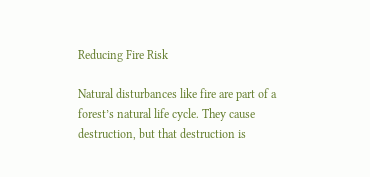Reducing Fire Risk

Natural disturbances like fire are part of a forest’s natural life cycle. They cause destruction, but that destruction is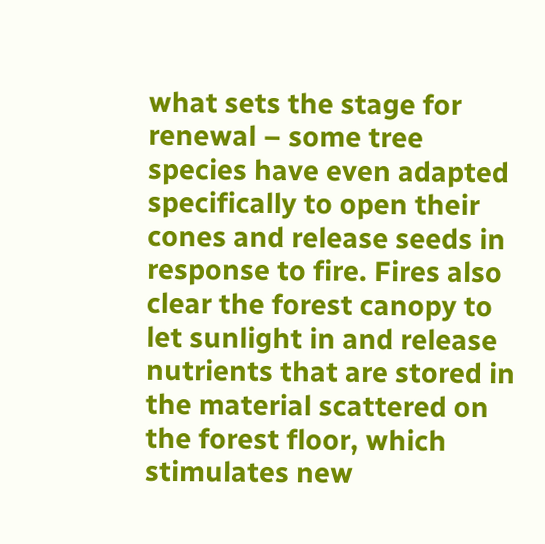what sets the stage for renewal – some tree species have even adapted specifically to open their cones and release seeds in response to fire. Fires also clear the forest canopy to let sunlight in and release nutrients that are stored in the material scattered on the forest floor, which stimulates new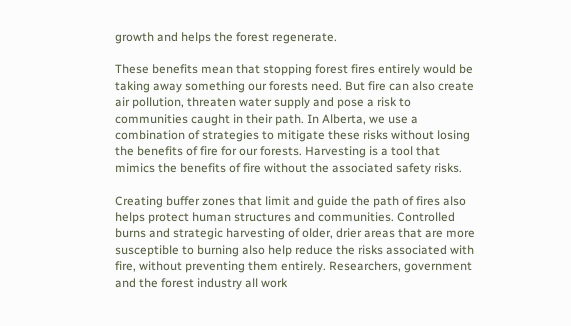growth and helps the forest regenerate.

These benefits mean that stopping forest fires entirely would be taking away something our forests need. But fire can also create air pollution, threaten water supply and pose a risk to communities caught in their path. In Alberta, we use a combination of strategies to mitigate these risks without losing the benefits of fire for our forests. Harvesting is a tool that mimics the benefits of fire without the associated safety risks.

Creating buffer zones that limit and guide the path of fires also helps protect human structures and communities. Controlled burns and strategic harvesting of older, drier areas that are more susceptible to burning also help reduce the risks associated with fire, without preventing them entirely. Researchers, government and the forest industry all work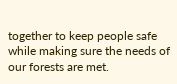together to keep people safe while making sure the needs of our forests are met.